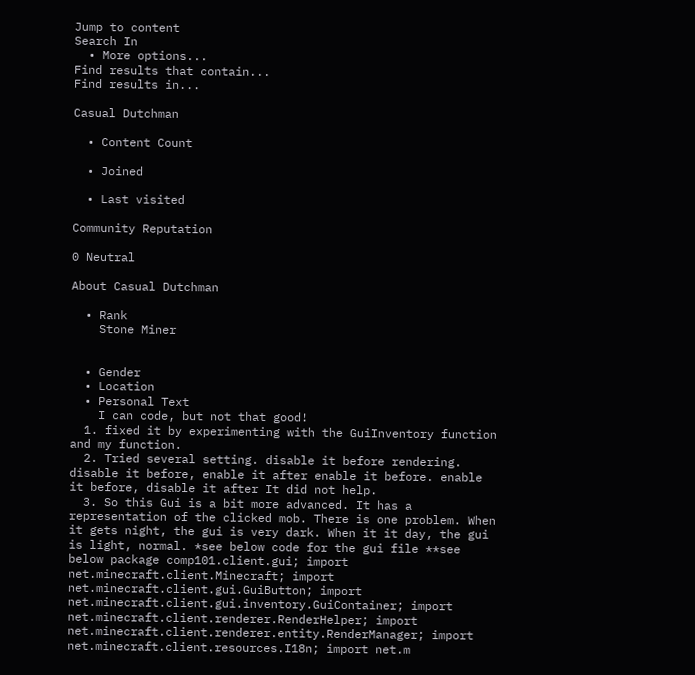Jump to content
Search In
  • More options...
Find results that contain...
Find results in...

Casual Dutchman

  • Content Count

  • Joined

  • Last visited

Community Reputation

0 Neutral

About Casual Dutchman

  • Rank
    Stone Miner


  • Gender
  • Location
  • Personal Text
    I can code, but not that good!
  1. fixed it by experimenting with the GuiInventory function and my function.
  2. Tried several setting. disable it before rendering. disable it before, enable it after enable it before. enable it before, disable it after It did not help.
  3. So this Gui is a bit more advanced. It has a representation of the clicked mob. There is one problem. When it gets night, the gui is very dark. When it it day, the gui is light, normal. *see below code for the gui file **see below package comp101.client.gui; import net.minecraft.client.Minecraft; import net.minecraft.client.gui.GuiButton; import net.minecraft.client.gui.inventory.GuiContainer; import net.minecraft.client.renderer.RenderHelper; import net.minecraft.client.renderer.entity.RenderManager; import net.minecraft.client.resources.I18n; import net.m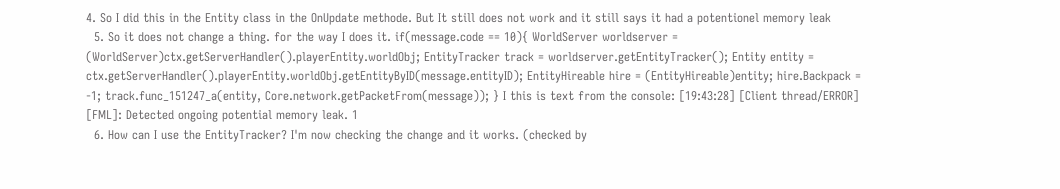4. So I did this in the Entity class in the OnUpdate methode. But It still does not work and it still says it had a potentionel memory leak
  5. So it does not change a thing. for the way I does it. if(message.code == 10){ WorldServer worldserver = (WorldServer)ctx.getServerHandler().playerEntity.worldObj; EntityTracker track = worldserver.getEntityTracker(); Entity entity = ctx.getServerHandler().playerEntity.worldObj.getEntityByID(message.entityID); EntityHireable hire = (EntityHireable)entity; hire.Backpack = -1; track.func_151247_a(entity, Core.network.getPacketFrom(message)); } I this is text from the console: [19:43:28] [Client thread/ERROR] [FML]: Detected ongoing potential memory leak. 1
  6. How can I use the EntityTracker? I'm now checking the change and it works. (checked by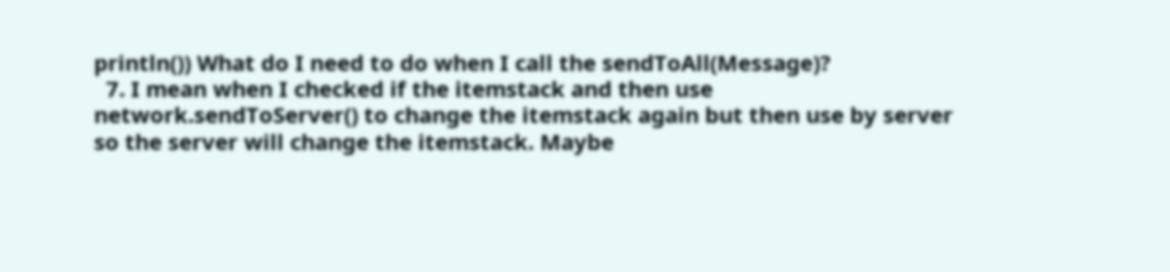println()) What do I need to do when I call the sendToAll(Message)?
  7. I mean when I checked if the itemstack and then use network.sendToServer() to change the itemstack again but then use by server so the server will change the itemstack. Maybe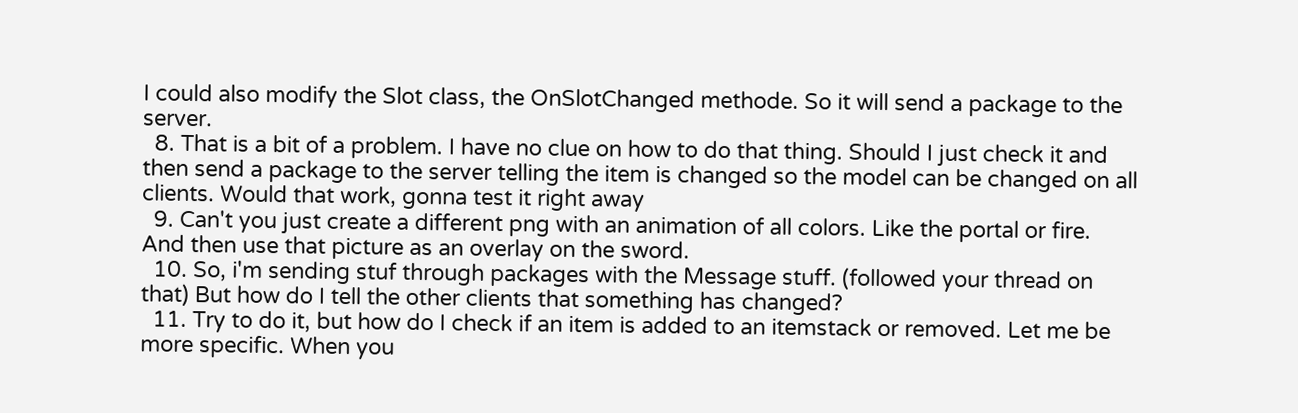I could also modify the Slot class, the OnSlotChanged methode. So it will send a package to the server.
  8. That is a bit of a problem. I have no clue on how to do that thing. Should I just check it and then send a package to the server telling the item is changed so the model can be changed on all clients. Would that work, gonna test it right away
  9. Can't you just create a different png with an animation of all colors. Like the portal or fire. And then use that picture as an overlay on the sword.
  10. So, i'm sending stuf through packages with the Message stuff. (followed your thread on that) But how do I tell the other clients that something has changed?
  11. Try to do it, but how do I check if an item is added to an itemstack or removed. Let me be more specific. When you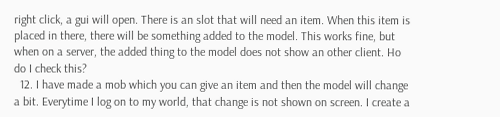right click, a gui will open. There is an slot that will need an item. When this item is placed in there, there will be something added to the model. This works fine, but when on a server, the added thing to the model does not show an other client. Ho do I check this?
  12. I have made a mob which you can give an item and then the model will change a bit. Everytime I log on to my world, that change is not shown on screen. I create a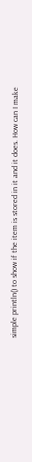simple println() to show if the item is stored in it and it does. How can I make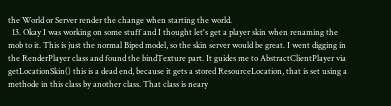the World or Server render the change when starting the world.
  13. Okay I was working on some stuff and I thought let's get a player skin when renaming the mob to it. This is just the normal Biped model, so the skin server would be great. I went digging in the RenderPlayer class and found the bindTexture part. It guides me to AbstractClientPlayer via getLocationSkin() this is a dead end, because it gets a stored ResourceLocation, that is set using a methode in this class by another class. That class is neary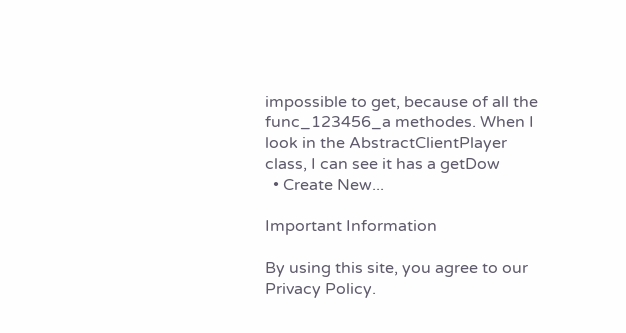impossible to get, because of all the func_123456_a methodes. When I look in the AbstractClientPlayer class, I can see it has a getDow
  • Create New...

Important Information

By using this site, you agree to our Privacy Policy.